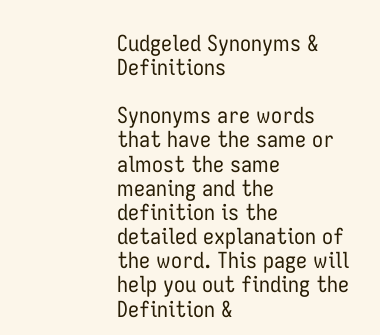Cudgeled Synonyms & Definitions

Synonyms are words that have the same or almost the same meaning and the definition is the detailed explanation of the word. This page will help you out finding the Definition &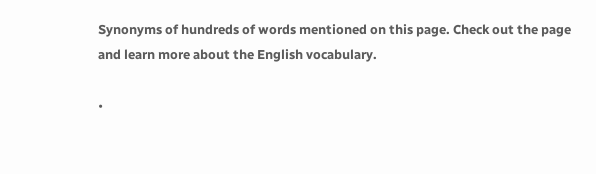Synonyms of hundreds of words mentioned on this page. Check out the page and learn more about the English vocabulary.

•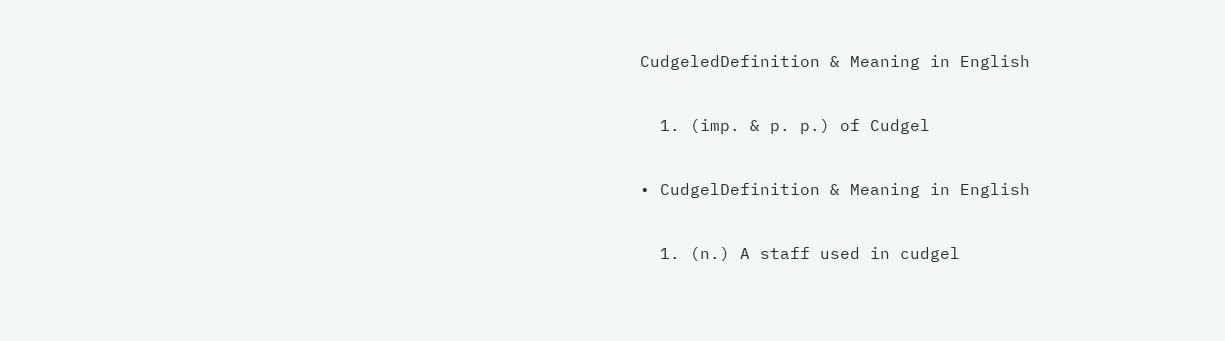CudgeledDefinition & Meaning in English

  1. (imp. & p. p.) of Cudgel

• CudgelDefinition & Meaning in English

  1. (n.) A staff used in cudgel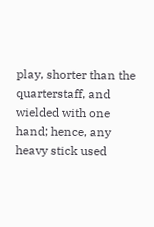play, shorter than the quarterstaff, and wielded with one hand; hence, any heavy stick used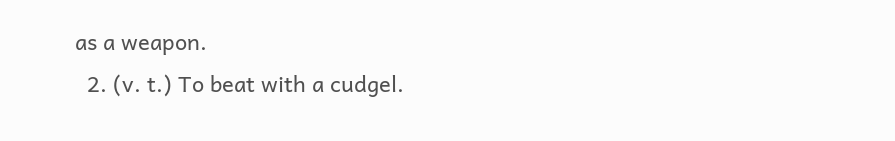as a weapon.
  2. (v. t.) To beat with a cudgel.